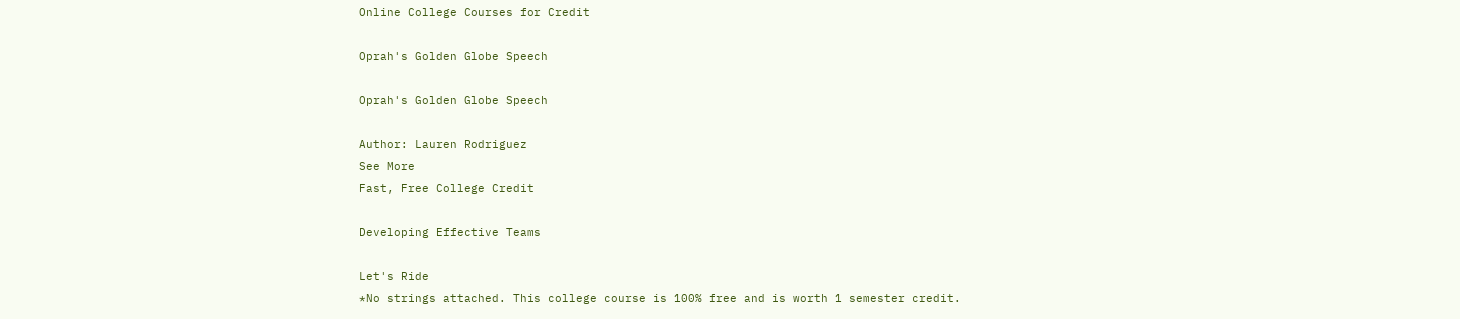Online College Courses for Credit

Oprah's Golden Globe Speech

Oprah's Golden Globe Speech

Author: Lauren Rodriguez
See More
Fast, Free College Credit

Developing Effective Teams

Let's Ride
*No strings attached. This college course is 100% free and is worth 1 semester credit.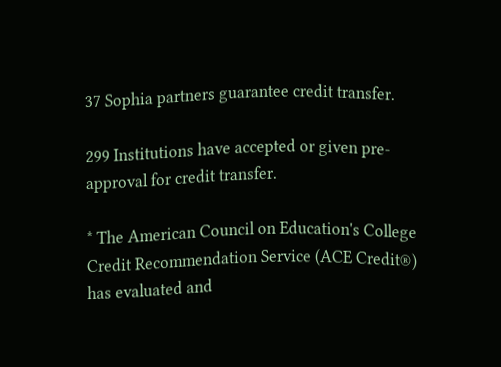37 Sophia partners guarantee credit transfer.

299 Institutions have accepted or given pre-approval for credit transfer.

* The American Council on Education's College Credit Recommendation Service (ACE Credit®) has evaluated and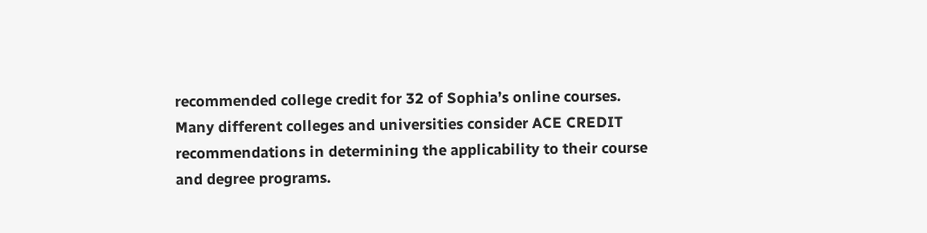recommended college credit for 32 of Sophia’s online courses. Many different colleges and universities consider ACE CREDIT recommendations in determining the applicability to their course and degree programs.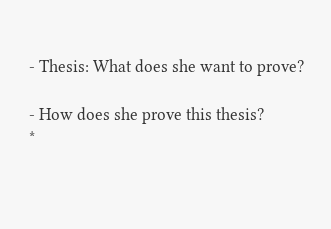- Thesis: What does she want to prove?

- How does she prove this thesis?
*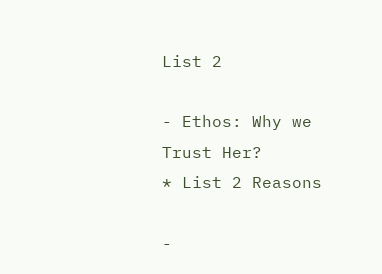List 2

- Ethos: Why we Trust Her?
* List 2 Reasons

-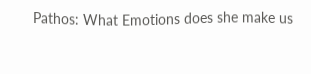Pathos: What Emotions does she make us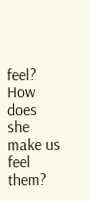feel? How does she make us feel them?